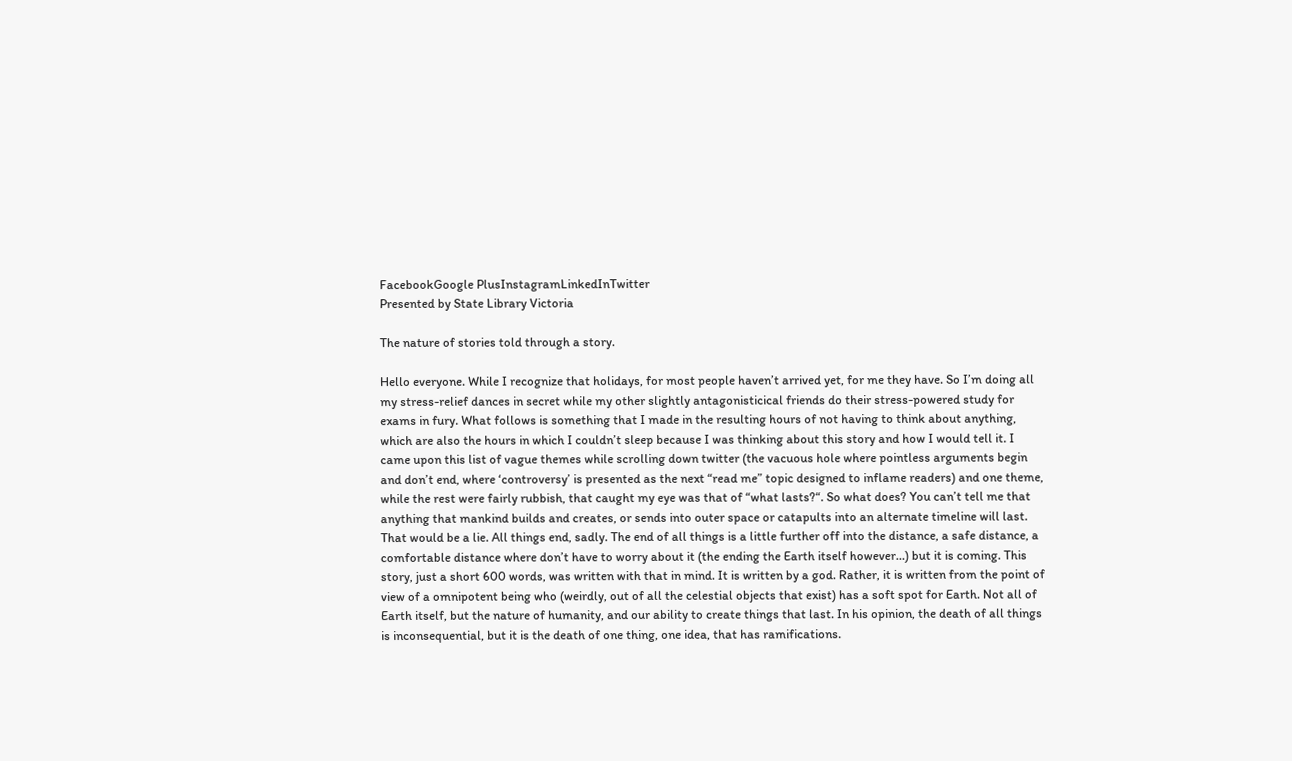FacebookGoogle PlusInstagramLinkedInTwitter
Presented by State Library Victoria

The nature of stories told through a story.

Hello everyone. While I recognize that holidays, for most people haven’t arrived yet, for me they have. So I’m doing all my stress-relief dances in secret while my other slightly antagonisticical friends do their stress-powered study for exams in fury. What follows is something that I made in the resulting hours of not having to think about anything, which are also the hours in which I couldn’t sleep because I was thinking about this story and how I would tell it. I came upon this list of vague themes while scrolling down twitter (the vacuous hole where pointless arguments begin and don’t end, where ‘controversy’ is presented as the next “read me” topic designed to inflame readers) and one theme, while the rest were fairly rubbish, that caught my eye was that of “what lasts?“. So what does? You can’t tell me that anything that mankind builds and creates, or sends into outer space or catapults into an alternate timeline will last. That would be a lie. All things end, sadly. The end of all things is a little further off into the distance, a safe distance, a comfortable distance where don’t have to worry about it (the ending the Earth itself however…) but it is coming. This story, just a short 600 words, was written with that in mind. It is written by a god. Rather, it is written from the point of view of a omnipotent being who (weirdly, out of all the celestial objects that exist) has a soft spot for Earth. Not all of Earth itself, but the nature of humanity, and our ability to create things that last. In his opinion, the death of all things is inconsequential, but it is the death of one thing, one idea, that has ramifications.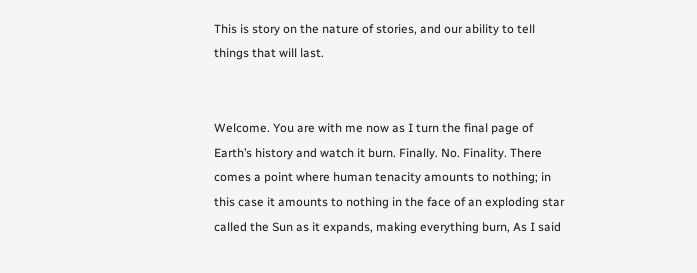This is story on the nature of stories, and our ability to tell things that will last.


Welcome. You are with me now as I turn the final page of Earth’s history and watch it burn. Finally. No. Finality. There comes a point where human tenacity amounts to nothing; in this case it amounts to nothing in the face of an exploding star called the Sun as it expands, making everything burn, As I said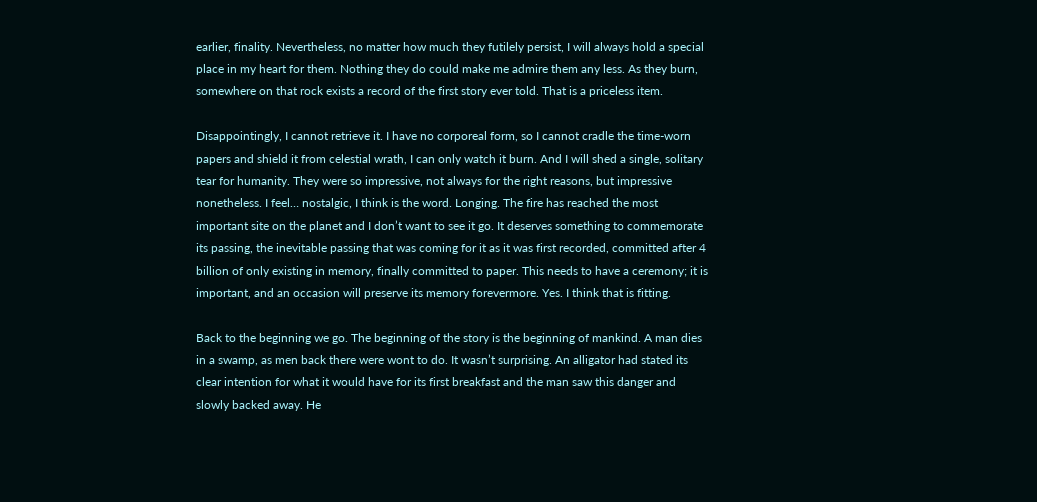earlier, finality. Nevertheless, no matter how much they futilely persist, I will always hold a special place in my heart for them. Nothing they do could make me admire them any less. As they burn, somewhere on that rock exists a record of the first story ever told. That is a priceless item.

Disappointingly, I cannot retrieve it. I have no corporeal form, so I cannot cradle the time-worn papers and shield it from celestial wrath, I can only watch it burn. And I will shed a single, solitary tear for humanity. They were so impressive, not always for the right reasons, but impressive nonetheless. I feel… nostalgic, I think is the word. Longing. The fire has reached the most important site on the planet and I don’t want to see it go. It deserves something to commemorate its passing, the inevitable passing that was coming for it as it was first recorded, committed after 4 billion of only existing in memory, finally committed to paper. This needs to have a ceremony; it is important, and an occasion will preserve its memory forevermore. Yes. I think that is fitting.

Back to the beginning we go. The beginning of the story is the beginning of mankind. A man dies in a swamp, as men back there were wont to do. It wasn’t surprising. An alligator had stated its clear intention for what it would have for its first breakfast and the man saw this danger and slowly backed away. He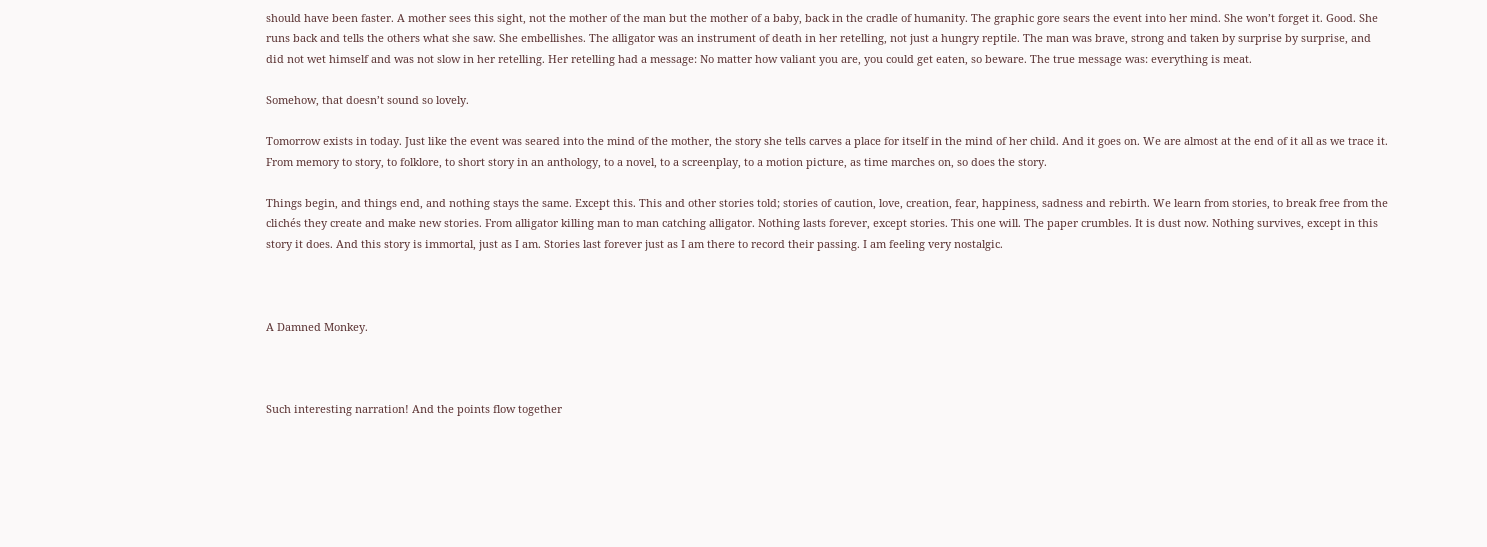should have been faster. A mother sees this sight, not the mother of the man but the mother of a baby, back in the cradle of humanity. The graphic gore sears the event into her mind. She won’t forget it. Good. She runs back and tells the others what she saw. She embellishes. The alligator was an instrument of death in her retelling, not just a hungry reptile. The man was brave, strong and taken by surprise by surprise, and did not wet himself and was not slow in her retelling. Her retelling had a message: No matter how valiant you are, you could get eaten, so beware. The true message was: everything is meat.

Somehow, that doesn’t sound so lovely.

Tomorrow exists in today. Just like the event was seared into the mind of the mother, the story she tells carves a place for itself in the mind of her child. And it goes on. We are almost at the end of it all as we trace it. From memory to story, to folklore, to short story in an anthology, to a novel, to a screenplay, to a motion picture, as time marches on, so does the story.

Things begin, and things end, and nothing stays the same. Except this. This and other stories told; stories of caution, love, creation, fear, happiness, sadness and rebirth. We learn from stories, to break free from the clichés they create and make new stories. From alligator killing man to man catching alligator. Nothing lasts forever, except stories. This one will. The paper crumbles. It is dust now. Nothing survives, except in this story it does. And this story is immortal, just as I am. Stories last forever just as I am there to record their passing. I am feeling very nostalgic.



A Damned Monkey.



Such interesting narration! And the points flow together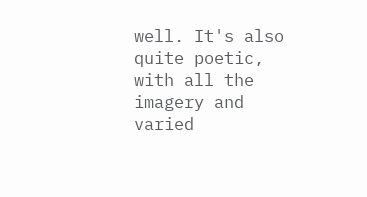well. It's also quite poetic, with all the imagery and varied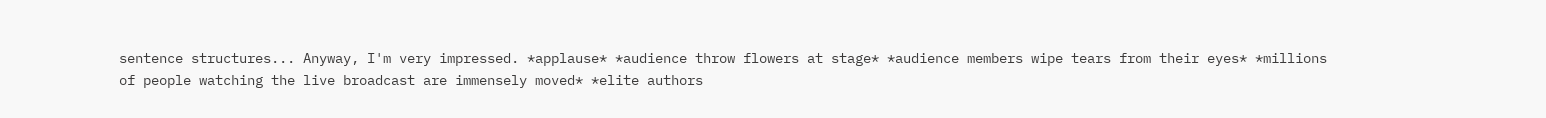sentence structures... Anyway, I'm very impressed. *applause* *audience throw flowers at stage* *audience members wipe tears from their eyes* *millions of people watching the live broadcast are immensely moved* *elite authors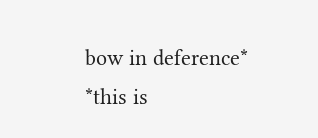bow in deference* *this is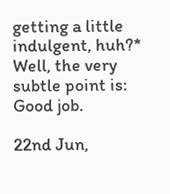getting a little indulgent, huh?* Well, the very subtle point is: Good job.

22nd Jun,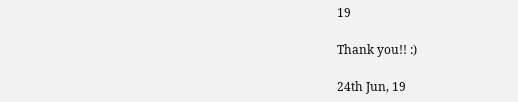19

Thank you!! :)

24th Jun, 19